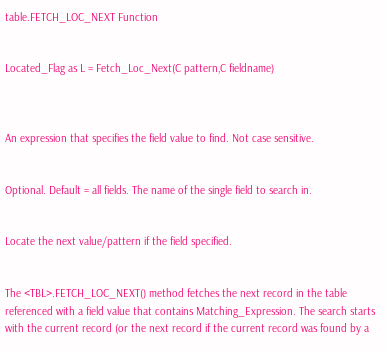table.FETCH_LOC_NEXT Function


Located_Flag as L = Fetch_Loc_Next(C pattern,C fieldname)



An expression that specifies the field value to find. Not case sensitive.


Optional. Default = all fields. The name of the single field to search in.


Locate the next value/pattern if the field specified.


The <TBL>.FETCH_LOC_NEXT() method fetches the next record in the table referenced with a field value that contains Matching_Expression. The search starts with the current record (or the next record if the current record was found by a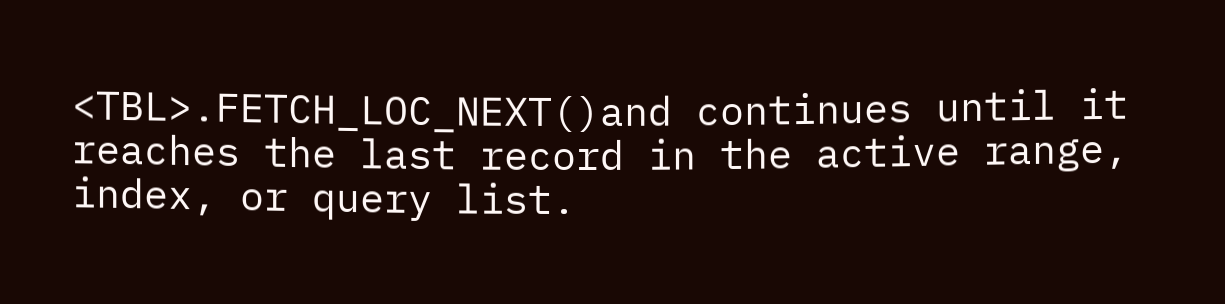<TBL>.FETCH_LOC_NEXT()and continues until it reaches the last record in the active range, index, or query list.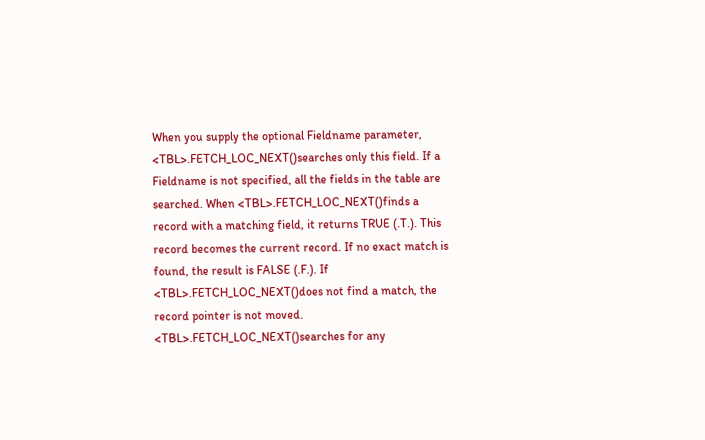When you supply the optional Fieldname parameter, <TBL>.FETCH_LOC_NEXT()searches only this field. If a Fieldname is not specified, all the fields in the table are searched. When <TBL>.FETCH_LOC_NEXT()finds a record with a matching field, it returns TRUE (.T.). This record becomes the current record. If no exact match is found, the result is FALSE (.F.). If <TBL>.FETCH_LOC_NEXT()does not find a match, the record pointer is not moved. <TBL>.FETCH_LOC_NEXT()searches for any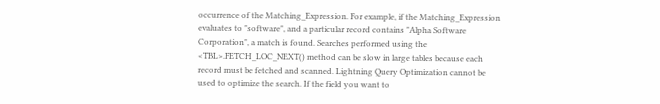occurrence of the Matching_Expression. For example, if the Matching_Expression evaluates to "software", and a particular record contains "Alpha Software Corporation", a match is found. Searches performed using the <TBL>.FETCH_LOC_NEXT() method can be slow in large tables because each record must be fetched and scanned. Lightning Query Optimization cannot be used to optimize the search. If the field you want to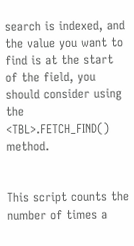search is indexed, and the value you want to find is at the start of the field, you should consider using the <TBL>.FETCH_FIND() method.


This script counts the number of times a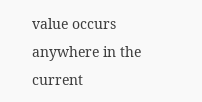value occurs anywhere in the current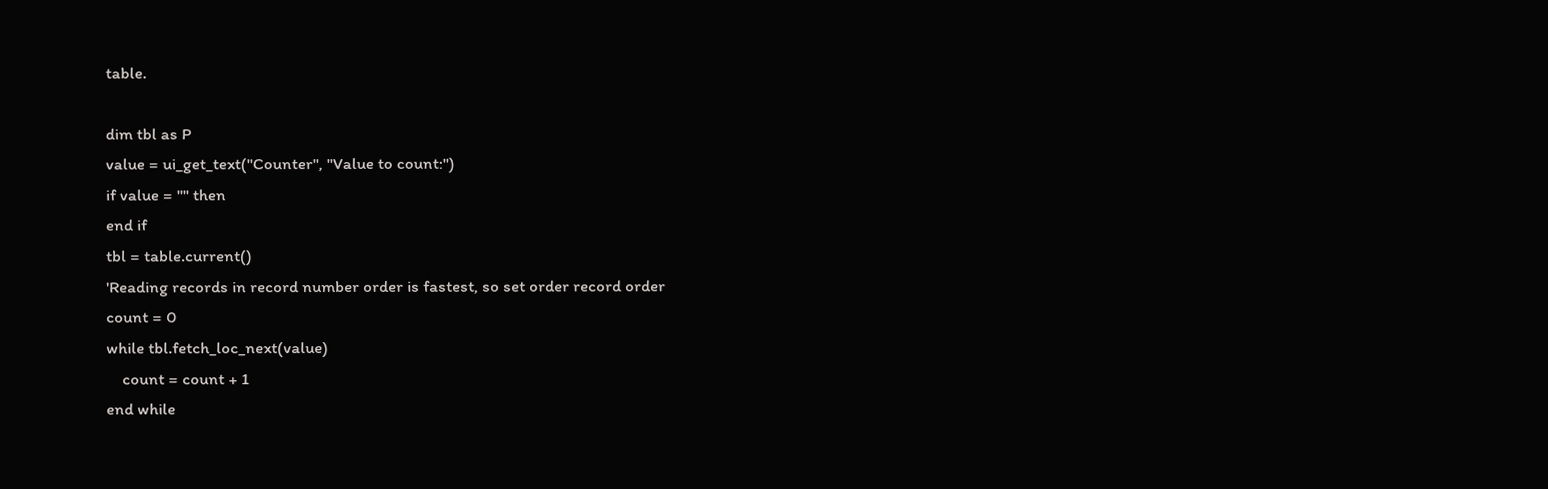table.

dim tbl as P
value = ui_get_text("Counter", "Value to count:")
if value = "" then
end if
tbl = table.current()
'Reading records in record number order is fastest, so set order record order
count = 0
while tbl.fetch_loc_next(value)
    count = count + 1
end while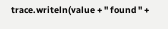trace.writeln(value + " found " +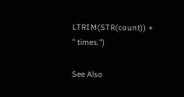LTRIM(STR(count)) + " times.")

See Also